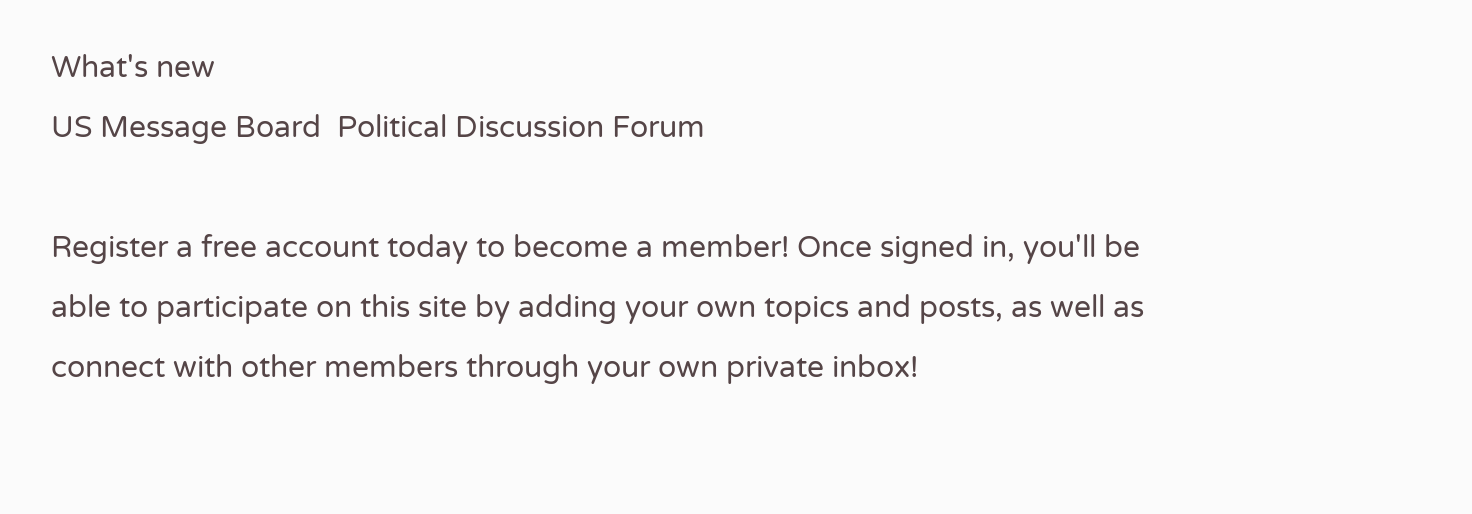What's new
US Message Board  Political Discussion Forum

Register a free account today to become a member! Once signed in, you'll be able to participate on this site by adding your own topics and posts, as well as connect with other members through your own private inbox!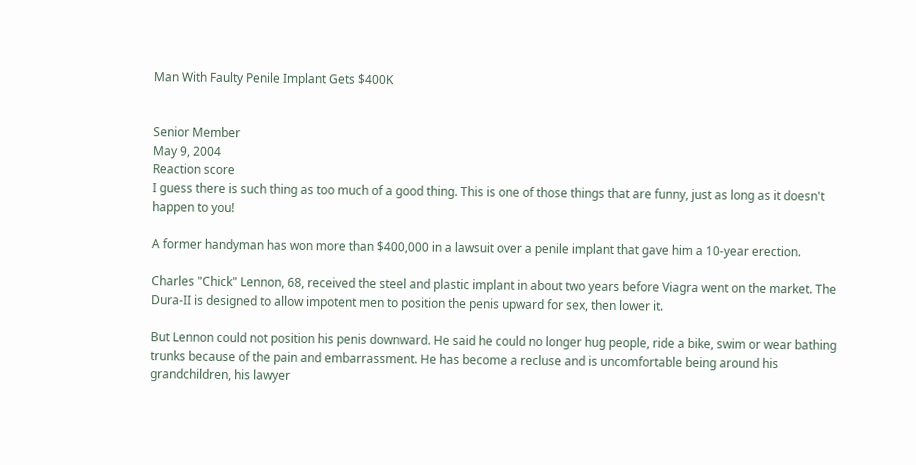Man With Faulty Penile Implant Gets $400K


Senior Member
May 9, 2004
Reaction score
I guess there is such thing as too much of a good thing. This is one of those things that are funny, just as long as it doesn't happen to you!

A former handyman has won more than $400,000 in a lawsuit over a penile implant that gave him a 10-year erection.

Charles "Chick" Lennon, 68, received the steel and plastic implant in about two years before Viagra went on the market. The Dura-II is designed to allow impotent men to position the penis upward for sex, then lower it.

But Lennon could not position his penis downward. He said he could no longer hug people, ride a bike, swim or wear bathing trunks because of the pain and embarrassment. He has become a recluse and is uncomfortable being around his grandchildren, his lawyer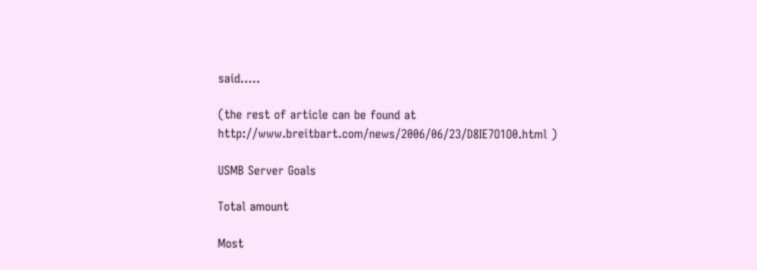said.....

(the rest of article can be found at http://www.breitbart.com/news/2006/06/23/D8IE7O1O0.html )

USMB Server Goals

Total amount

Most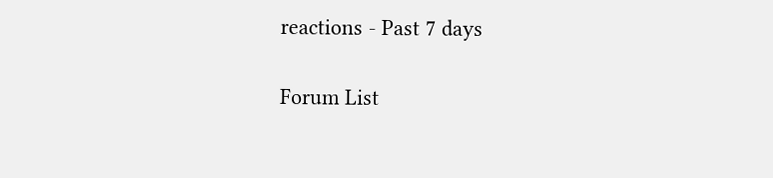reactions - Past 7 days

Forum List